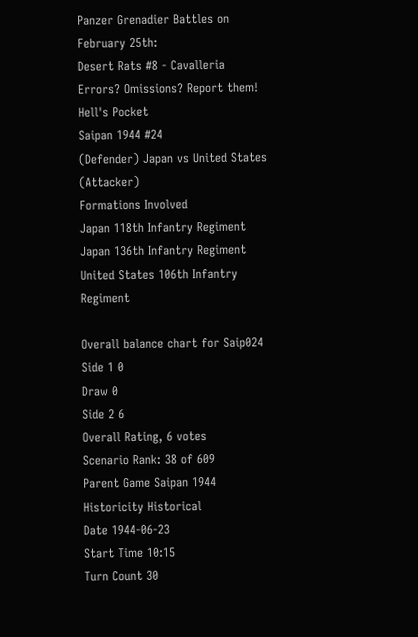Panzer Grenadier Battles on February 25th:
Desert Rats #8 - Cavalleria
Errors? Omissions? Report them!
Hell's Pocket
Saipan 1944 #24
(Defender) Japan vs United States (Attacker)
Formations Involved
Japan 118th Infantry Regiment
Japan 136th Infantry Regiment
United States 106th Infantry Regiment

Overall balance chart for Saip024
Side 1 0
Draw 0
Side 2 6
Overall Rating, 6 votes
Scenario Rank: 38 of 609
Parent Game Saipan 1944
Historicity Historical
Date 1944-06-23
Start Time 10:15
Turn Count 30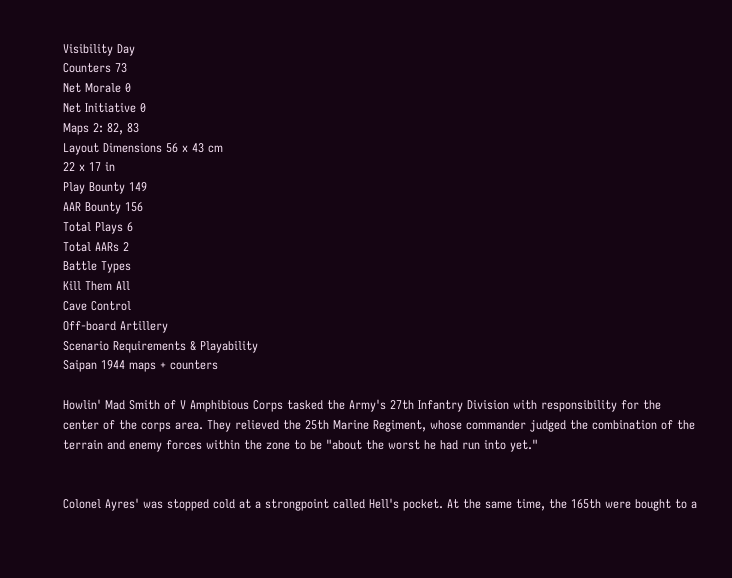Visibility Day
Counters 73
Net Morale 0
Net Initiative 0
Maps 2: 82, 83
Layout Dimensions 56 x 43 cm
22 x 17 in
Play Bounty 149
AAR Bounty 156
Total Plays 6
Total AARs 2
Battle Types
Kill Them All
Cave Control
Off-board Artillery
Scenario Requirements & Playability
Saipan 1944 maps + counters

Howlin' Mad Smith of V Amphibious Corps tasked the Army's 27th Infantry Division with responsibility for the center of the corps area. They relieved the 25th Marine Regiment, whose commander judged the combination of the terrain and enemy forces within the zone to be "about the worst he had run into yet."


Colonel Ayres' was stopped cold at a strongpoint called Hell's pocket. At the same time, the 165th were bought to a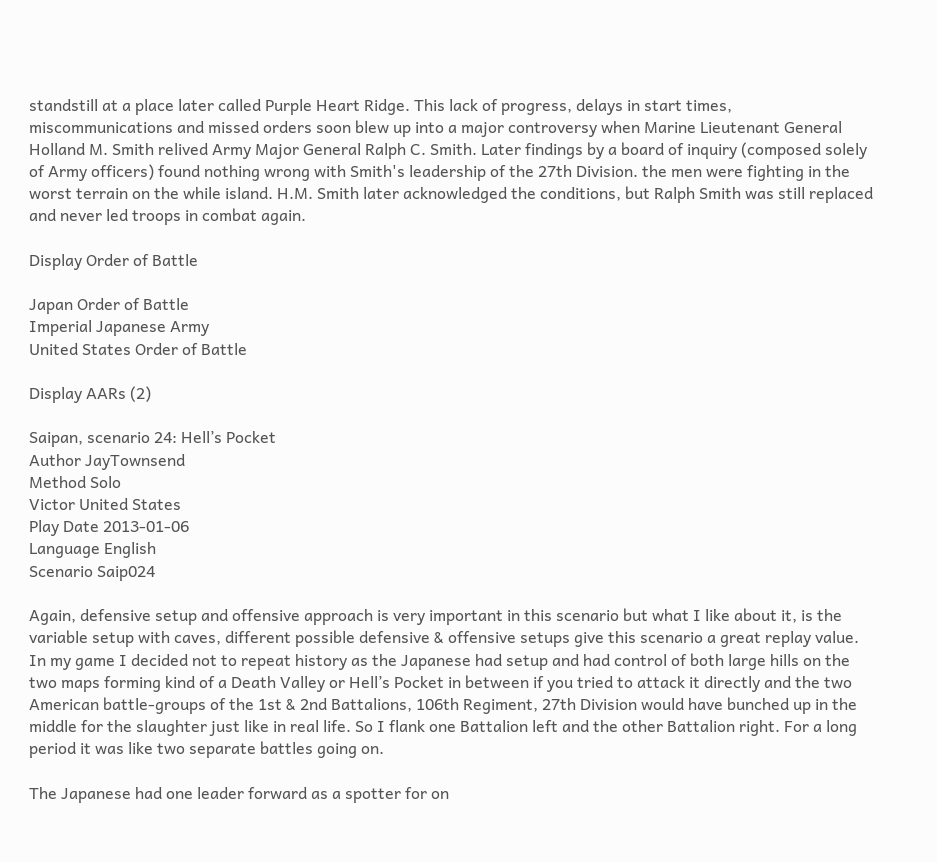standstill at a place later called Purple Heart Ridge. This lack of progress, delays in start times, miscommunications and missed orders soon blew up into a major controversy when Marine Lieutenant General Holland M. Smith relived Army Major General Ralph C. Smith. Later findings by a board of inquiry (composed solely of Army officers) found nothing wrong with Smith's leadership of the 27th Division. the men were fighting in the worst terrain on the while island. H.M. Smith later acknowledged the conditions, but Ralph Smith was still replaced and never led troops in combat again.

Display Order of Battle

Japan Order of Battle
Imperial Japanese Army
United States Order of Battle

Display AARs (2)

Saipan, scenario 24: Hell’s Pocket
Author JayTownsend
Method Solo
Victor United States
Play Date 2013-01-06
Language English
Scenario Saip024

Again, defensive setup and offensive approach is very important in this scenario but what I like about it, is the variable setup with caves, different possible defensive & offensive setups give this scenario a great replay value. In my game I decided not to repeat history as the Japanese had setup and had control of both large hills on the two maps forming kind of a Death Valley or Hell’s Pocket in between if you tried to attack it directly and the two American battle-groups of the 1st & 2nd Battalions, 106th Regiment, 27th Division would have bunched up in the middle for the slaughter just like in real life. So I flank one Battalion left and the other Battalion right. For a long period it was like two separate battles going on.

The Japanese had one leader forward as a spotter for on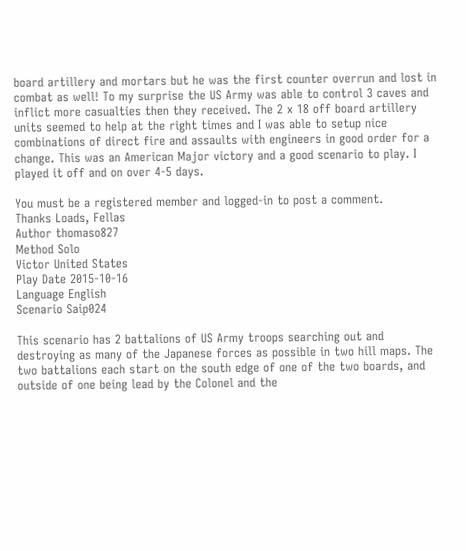board artillery and mortars but he was the first counter overrun and lost in combat as well! To my surprise the US Army was able to control 3 caves and inflict more casualties then they received. The 2 x 18 off board artillery units seemed to help at the right times and I was able to setup nice combinations of direct fire and assaults with engineers in good order for a change. This was an American Major victory and a good scenario to play. I played it off and on over 4-5 days.

You must be a registered member and logged-in to post a comment.
Thanks Loads, Fellas
Author thomaso827
Method Solo
Victor United States
Play Date 2015-10-16
Language English
Scenario Saip024

This scenario has 2 battalions of US Army troops searching out and destroying as many of the Japanese forces as possible in two hill maps. The two battalions each start on the south edge of one of the two boards, and outside of one being lead by the Colonel and the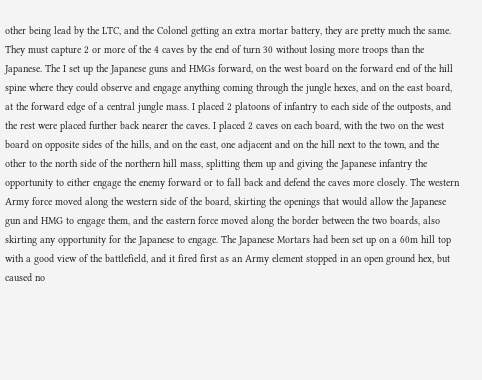other being lead by the LTC, and the Colonel getting an extra mortar battery, they are pretty much the same. They must capture 2 or more of the 4 caves by the end of turn 30 without losing more troops than the Japanese. The I set up the Japanese guns and HMGs forward, on the west board on the forward end of the hill spine where they could observe and engage anything coming through the jungle hexes, and on the east board, at the forward edge of a central jungle mass. I placed 2 platoons of infantry to each side of the outposts, and the rest were placed further back nearer the caves. I placed 2 caves on each board, with the two on the west board on opposite sides of the hills, and on the east, one adjacent and on the hill next to the town, and the other to the north side of the northern hill mass, splitting them up and giving the Japanese infantry the opportunity to either engage the enemy forward or to fall back and defend the caves more closely. The western Army force moved along the western side of the board, skirting the openings that would allow the Japanese gun and HMG to engage them, and the eastern force moved along the border between the two boards, also skirting any opportunity for the Japanese to engage. The Japanese Mortars had been set up on a 60m hill top with a good view of the battlefield, and it fired first as an Army element stopped in an open ground hex, but caused no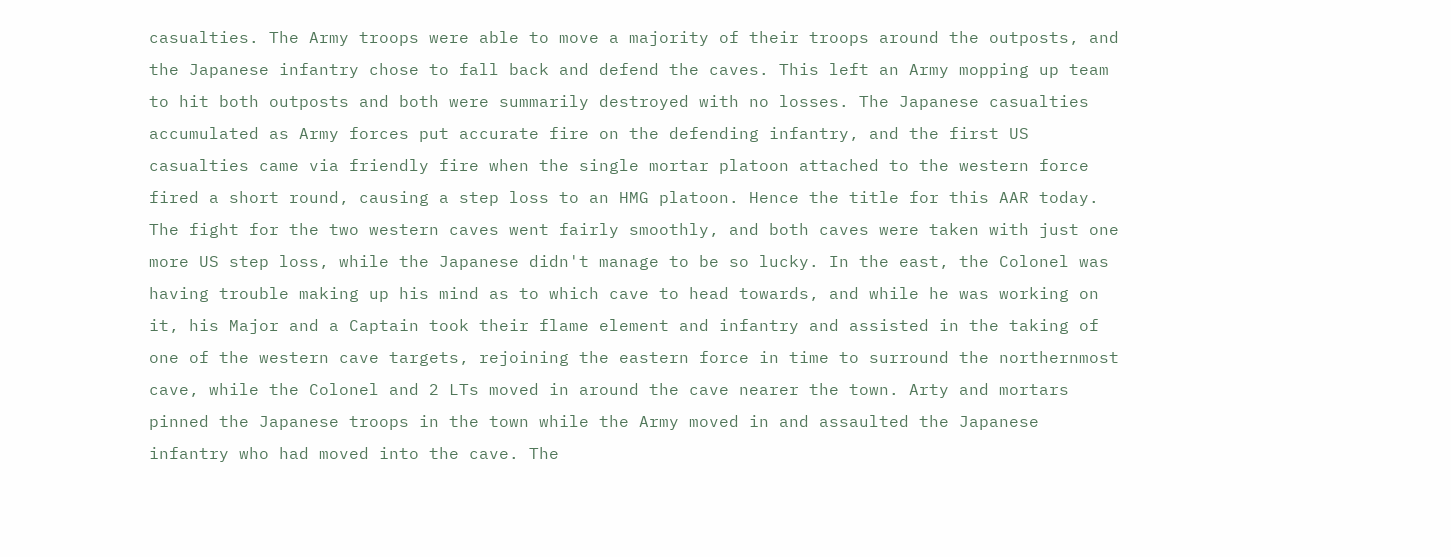casualties. The Army troops were able to move a majority of their troops around the outposts, and the Japanese infantry chose to fall back and defend the caves. This left an Army mopping up team to hit both outposts and both were summarily destroyed with no losses. The Japanese casualties accumulated as Army forces put accurate fire on the defending infantry, and the first US casualties came via friendly fire when the single mortar platoon attached to the western force fired a short round, causing a step loss to an HMG platoon. Hence the title for this AAR today. The fight for the two western caves went fairly smoothly, and both caves were taken with just one more US step loss, while the Japanese didn't manage to be so lucky. In the east, the Colonel was having trouble making up his mind as to which cave to head towards, and while he was working on it, his Major and a Captain took their flame element and infantry and assisted in the taking of one of the western cave targets, rejoining the eastern force in time to surround the northernmost cave, while the Colonel and 2 LTs moved in around the cave nearer the town. Arty and mortars pinned the Japanese troops in the town while the Army moved in and assaulted the Japanese infantry who had moved into the cave. The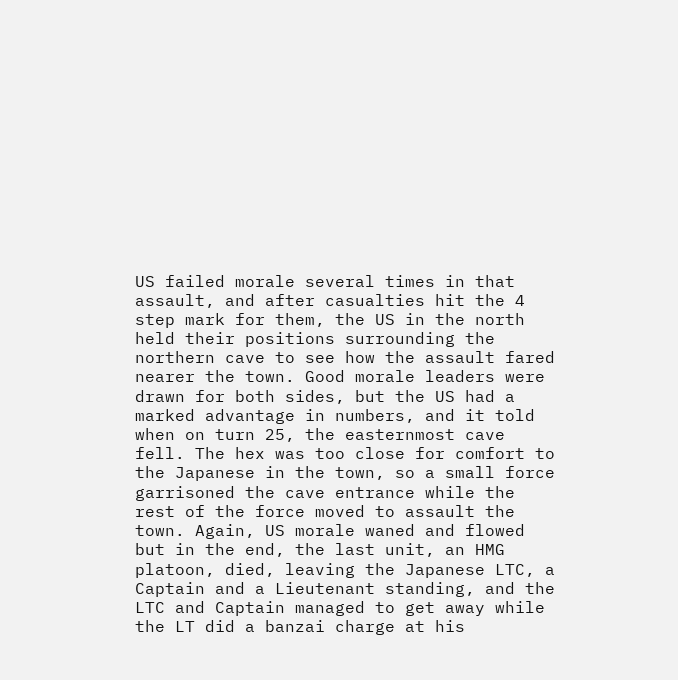US failed morale several times in that assault, and after casualties hit the 4 step mark for them, the US in the north held their positions surrounding the northern cave to see how the assault fared nearer the town. Good morale leaders were drawn for both sides, but the US had a marked advantage in numbers, and it told when on turn 25, the easternmost cave fell. The hex was too close for comfort to the Japanese in the town, so a small force garrisoned the cave entrance while the rest of the force moved to assault the town. Again, US morale waned and flowed but in the end, the last unit, an HMG platoon, died, leaving the Japanese LTC, a Captain and a Lieutenant standing, and the LTC and Captain managed to get away while the LT did a banzai charge at his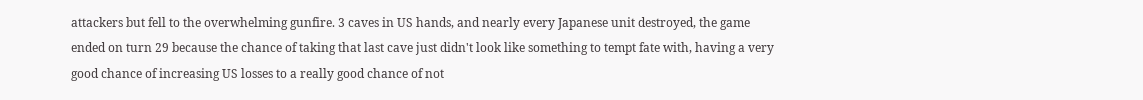attackers but fell to the overwhelming gunfire. 3 caves in US hands, and nearly every Japanese unit destroyed, the game ended on turn 29 because the chance of taking that last cave just didn't look like something to tempt fate with, having a very good chance of increasing US losses to a really good chance of not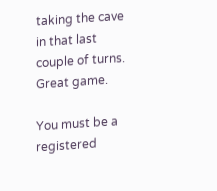taking the cave in that last couple of turns. Great game.

You must be a registered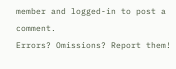member and logged-in to post a comment.
Errors? Omissions? Report them!